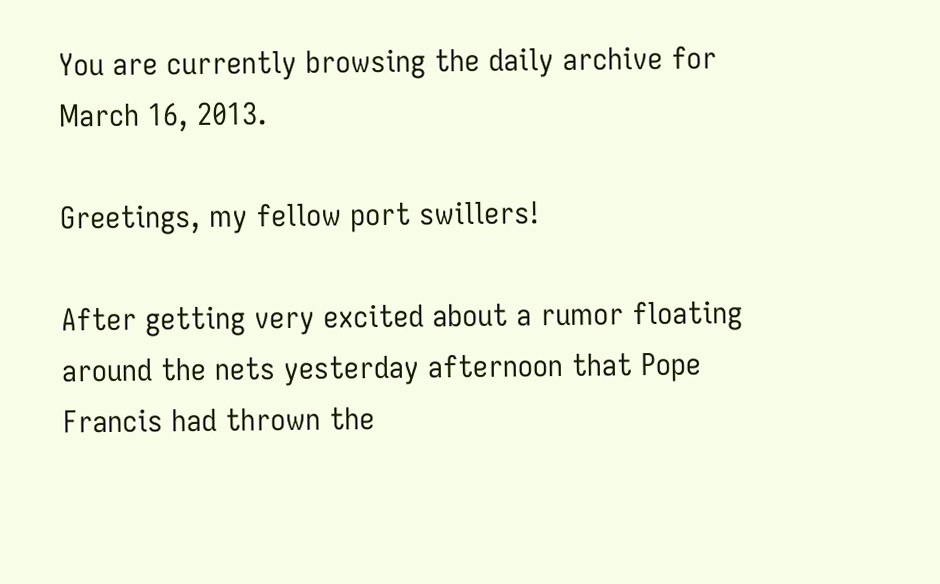You are currently browsing the daily archive for March 16, 2013.

Greetings, my fellow port swillers!

After getting very excited about a rumor floating around the nets yesterday afternoon that Pope Francis had thrown the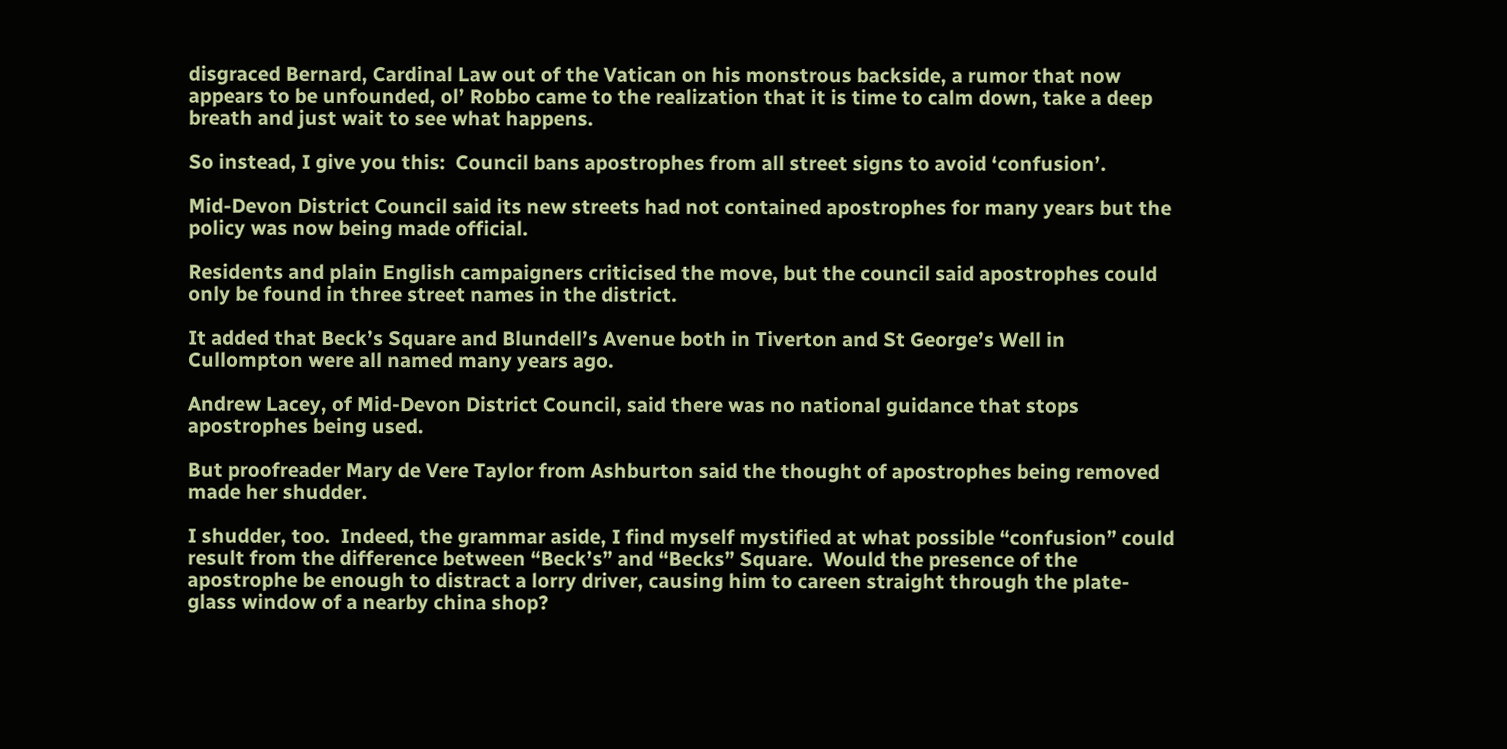disgraced Bernard, Cardinal Law out of the Vatican on his monstrous backside, a rumor that now appears to be unfounded, ol’ Robbo came to the realization that it is time to calm down, take a deep breath and just wait to see what happens.

So instead, I give you this:  Council bans apostrophes from all street signs to avoid ‘confusion’.

Mid-Devon District Council said its new streets had not contained apostrophes for many years but the policy was now being made official.

Residents and plain English campaigners criticised the move, but the council said apostrophes could only be found in three street names in the district.

It added that Beck’s Square and Blundell’s Avenue both in Tiverton and St George’s Well in Cullompton were all named many years ago.

Andrew Lacey, of Mid-Devon District Council, said there was no national guidance that stops apostrophes being used.

But proofreader Mary de Vere Taylor from Ashburton said the thought of apostrophes being removed made her shudder.

I shudder, too.  Indeed, the grammar aside, I find myself mystified at what possible “confusion” could result from the difference between “Beck’s” and “Becks” Square.  Would the presence of the apostrophe be enough to distract a lorry driver, causing him to careen straight through the plate-glass window of a nearby china shop?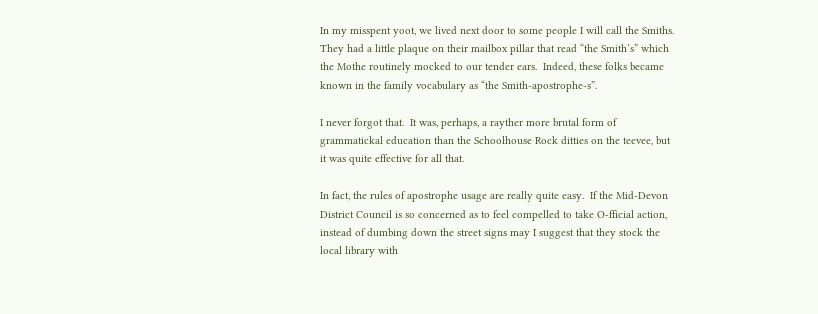In my misspent yoot, we lived next door to some people I will call the Smiths.  They had a little plaque on their mailbox pillar that read “the Smith’s” which the Mothe routinely mocked to our tender ears.  Indeed, these folks became known in the family vocabulary as “the Smith-apostrophe-s”.

I never forgot that.  It was, perhaps, a rayther more brutal form of grammatickal education than the Schoolhouse Rock ditties on the teevee, but it was quite effective for all that.

In fact, the rules of apostrophe usage are really quite easy.  If the Mid-Devon District Council is so concerned as to feel compelled to take O-fficial action, instead of dumbing down the street signs may I suggest that they stock the local library with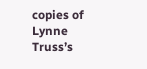copies of Lynne Truss’s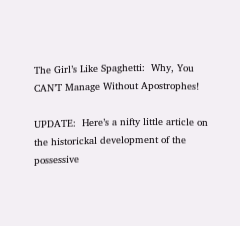The Girl’s Like Spaghetti:  Why, You CAN’T Manage Without Apostrophes!

UPDATE:  Here’s a nifty little article on the historickal development of the possessive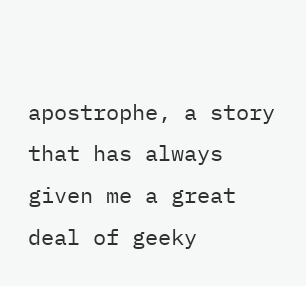apostrophe, a story that has always given me a great deal of geeky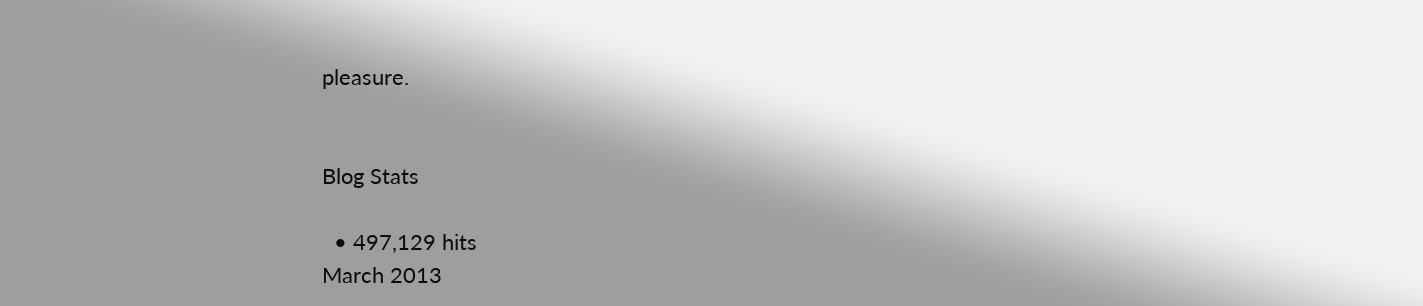pleasure.


Blog Stats

  • 497,129 hits
March 2013